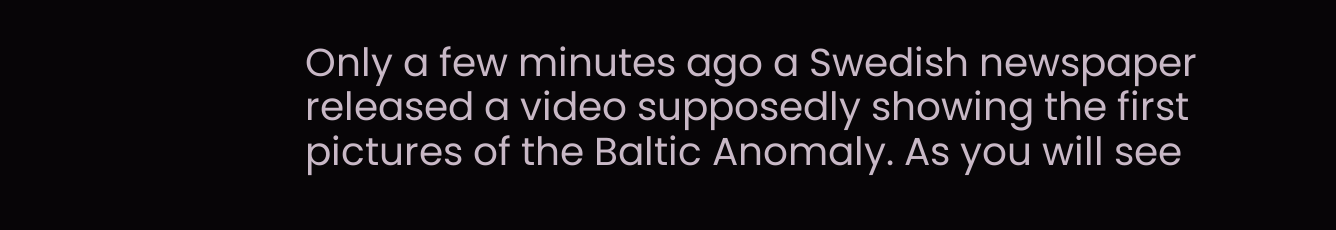Only a few minutes ago a Swedish newspaper released a video supposedly showing the first pictures of the Baltic Anomaly. As you will see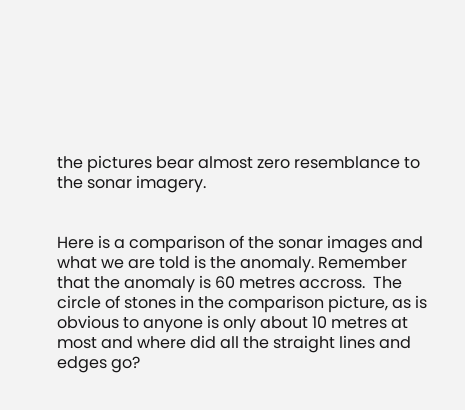the pictures bear almost zero resemblance to the sonar imagery.


Here is a comparison of the sonar images and what we are told is the anomaly. Remember that the anomaly is 60 metres accross.  The circle of stones in the comparison picture, as is obvious to anyone is only about 10 metres at most and where did all the straight lines and edges go?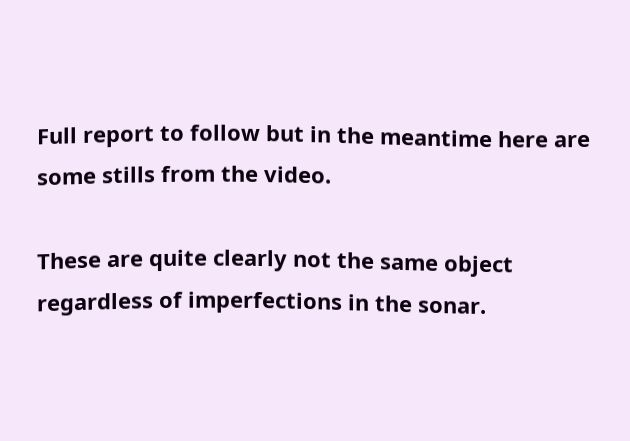Full report to follow but in the meantime here are some stills from the video.

These are quite clearly not the same object regardless of imperfections in the sonar.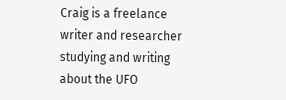Craig is a freelance writer and researcher studying and writing about the UFO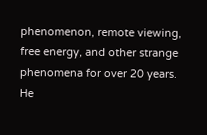phenomenon, remote viewing, free energy, and other strange phenomena for over 20 years. He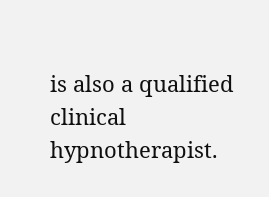is also a qualified clinical hypnotherapist.